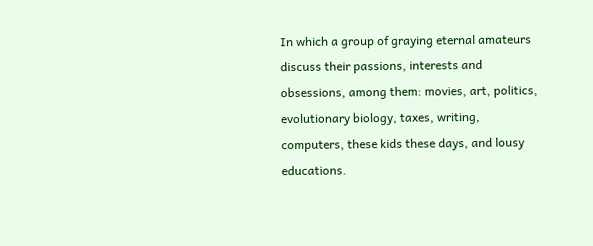In which a group of graying eternal amateurs discuss their passions, interests and obsessions, among them: movies, art, politics, evolutionary biology, taxes, writing, computers, these kids these days, and lousy educations.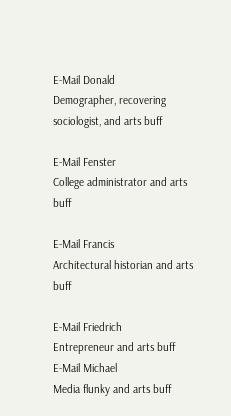E-Mail Donald
Demographer, recovering sociologist, and arts buff

E-Mail Fenster
College administrator and arts buff

E-Mail Francis
Architectural historian and arts buff

E-Mail Friedrich
Entrepreneur and arts buff
E-Mail Michael
Media flunky and arts buff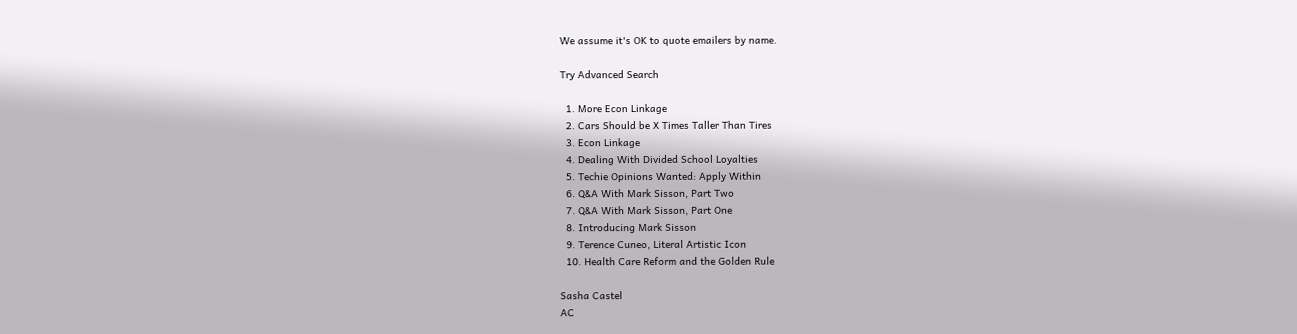We assume it's OK to quote emailers by name.

Try Advanced Search

  1. More Econ Linkage
  2. Cars Should be X Times Taller Than Tires
  3. Econ Linkage
  4. Dealing With Divided School Loyalties
  5. Techie Opinions Wanted: Apply Within
  6. Q&A With Mark Sisson, Part Two
  7. Q&A With Mark Sisson, Part One
  8. Introducing Mark Sisson
  9. Terence Cuneo, Literal Artistic Icon
  10. Health Care Reform and the Golden Rule

Sasha Castel
AC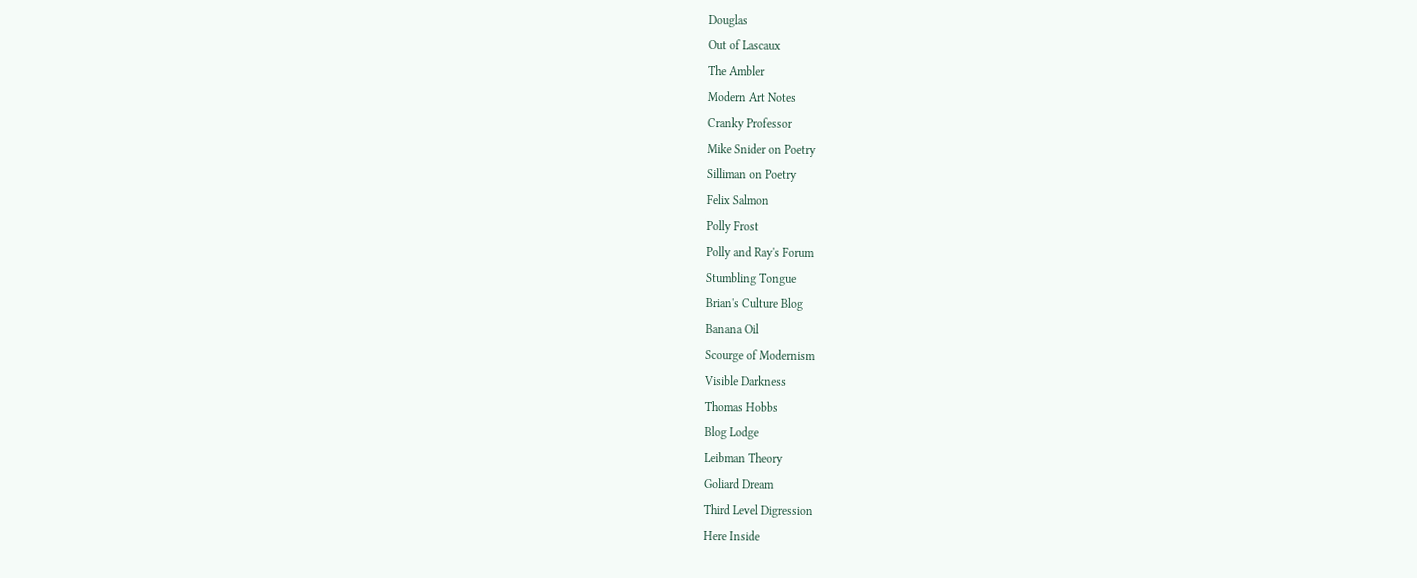Douglas
Out of Lascaux
The Ambler
Modern Art Notes
Cranky Professor
Mike Snider on Poetry
Silliman on Poetry
Felix Salmon
Polly Frost
Polly and Ray's Forum
Stumbling Tongue
Brian's Culture Blog
Banana Oil
Scourge of Modernism
Visible Darkness
Thomas Hobbs
Blog Lodge
Leibman Theory
Goliard Dream
Third Level Digression
Here Inside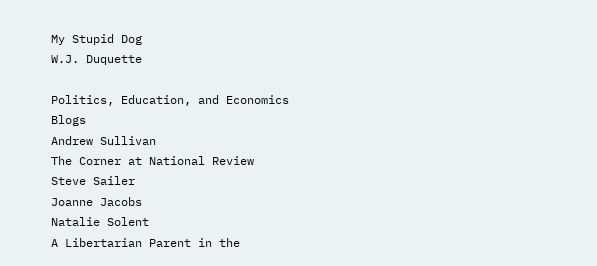My Stupid Dog
W.J. Duquette

Politics, Education, and Economics Blogs
Andrew Sullivan
The Corner at National Review
Steve Sailer
Joanne Jacobs
Natalie Solent
A Libertarian Parent in the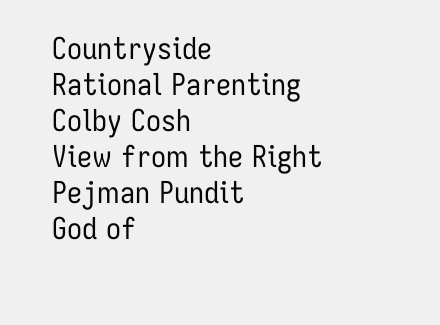Countryside
Rational Parenting
Colby Cosh
View from the Right
Pejman Pundit
God of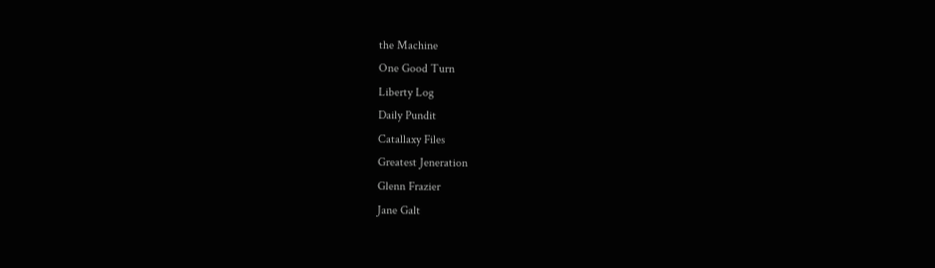the Machine
One Good Turn
Liberty Log
Daily Pundit
Catallaxy Files
Greatest Jeneration
Glenn Frazier
Jane Galt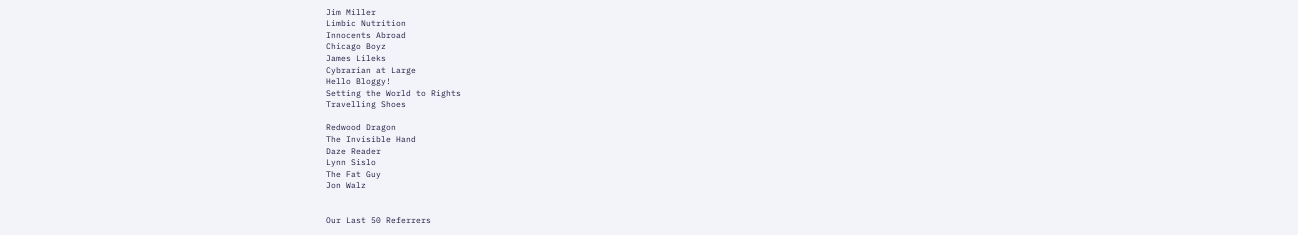Jim Miller
Limbic Nutrition
Innocents Abroad
Chicago Boyz
James Lileks
Cybrarian at Large
Hello Bloggy!
Setting the World to Rights
Travelling Shoes

Redwood Dragon
The Invisible Hand
Daze Reader
Lynn Sislo
The Fat Guy
Jon Walz


Our Last 50 Referrers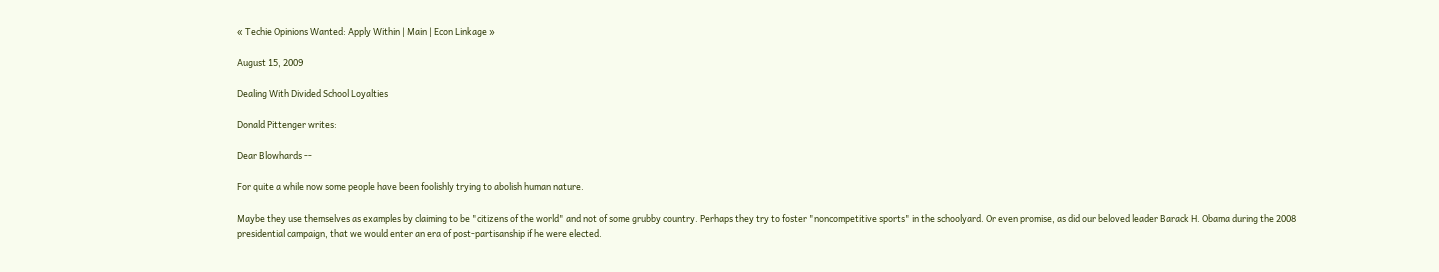« Techie Opinions Wanted: Apply Within | Main | Econ Linkage »

August 15, 2009

Dealing With Divided School Loyalties

Donald Pittenger writes:

Dear Blowhards --

For quite a while now some people have been foolishly trying to abolish human nature.

Maybe they use themselves as examples by claiming to be "citizens of the world" and not of some grubby country. Perhaps they try to foster "noncompetitive sports" in the schoolyard. Or even promise, as did our beloved leader Barack H. Obama during the 2008 presidential campaign, that we would enter an era of post-partisanship if he were elected.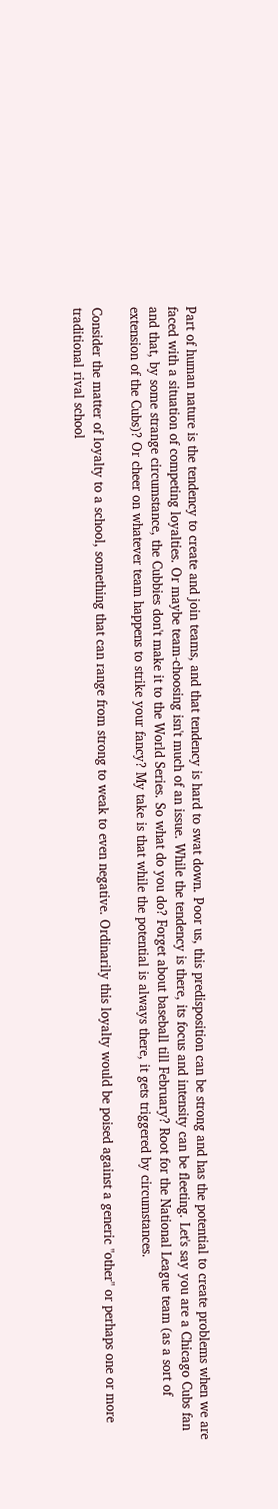Part of human nature is the tendency to create and join teams, and that tendency is hard to swat down. Poor us, this predisposition can be strong and has the potential to create problems when we are faced with a situation of competing loyalties. Or maybe team-choosing isn't much of an issue. While the tendency is there, its focus and intensity can be fleeting. Let's say you are a Chicago Cubs fan and that, by some strange circumstance, the Cubbies don't make it to the World Series. So what do you do? Forget about baseball till February? Root for the National League team (as a sort of extension of the Cubs)? Or cheer on whatever team happens to strike your fancy? My take is that while the potential is always there, it gets triggered by circumstances.

Consider the matter of loyalty to a school, something that can range from strong to weak to even negative. Ordinarily this loyalty would be poised against a generic "other" or perhaps one or more traditional rival school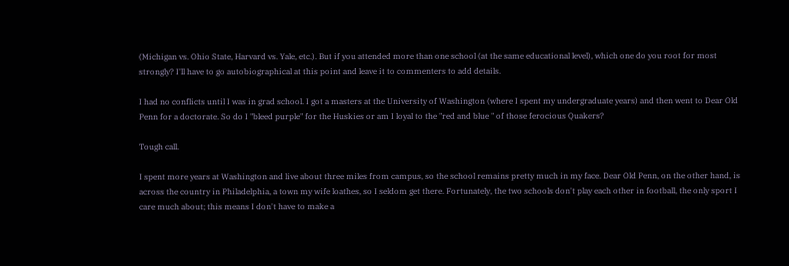(Michigan vs. Ohio State, Harvard vs. Yale, etc.). But if you attended more than one school (at the same educational level), which one do you root for most strongly? I'll have to go autobiographical at this point and leave it to commenters to add details.

I had no conflicts until I was in grad school. I got a masters at the University of Washington (where I spent my undergraduate years) and then went to Dear Old Penn for a doctorate. So do I "bleed purple" for the Huskies or am I loyal to the "red and blue " of those ferocious Quakers?

Tough call.

I spent more years at Washington and live about three miles from campus, so the school remains pretty much in my face. Dear Old Penn, on the other hand, is across the country in Philadelphia, a town my wife loathes, so I seldom get there. Fortunately, the two schools don't play each other in football, the only sport I care much about; this means I don't have to make a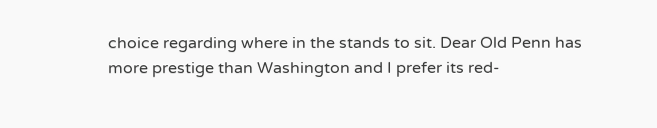choice regarding where in the stands to sit. Dear Old Penn has more prestige than Washington and I prefer its red-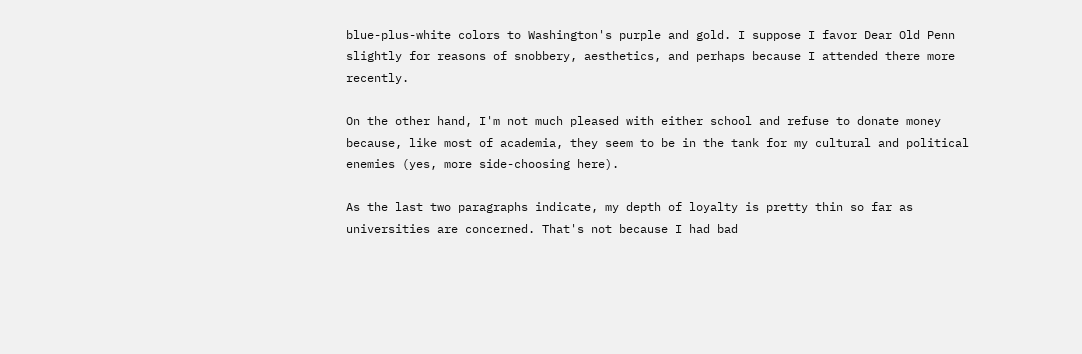blue-plus-white colors to Washington's purple and gold. I suppose I favor Dear Old Penn slightly for reasons of snobbery, aesthetics, and perhaps because I attended there more recently.

On the other hand, I'm not much pleased with either school and refuse to donate money because, like most of academia, they seem to be in the tank for my cultural and political enemies (yes, more side-choosing here).

As the last two paragraphs indicate, my depth of loyalty is pretty thin so far as universities are concerned. That's not because I had bad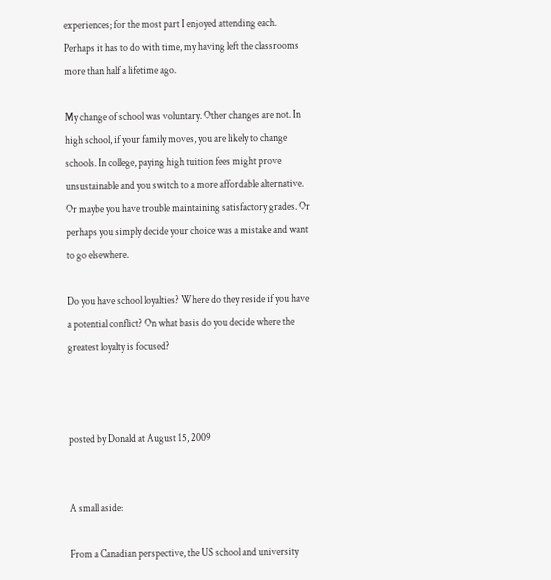experiences; for the most part I enjoyed attending each. Perhaps it has to do with time, my having left the classrooms more than half a lifetime ago.

My change of school was voluntary. Other changes are not. In high school, if your family moves, you are likely to change schools. In college, paying high tuition fees might prove unsustainable and you switch to a more affordable alternative. Or maybe you have trouble maintaining satisfactory grades. Or perhaps you simply decide your choice was a mistake and want to go elsewhere.

Do you have school loyalties? Where do they reside if you have a potential conflict? On what basis do you decide where the greatest loyalty is focused?



posted by Donald at August 15, 2009


A small aside:

From a Canadian perspective, the US school and university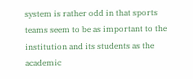system is rather odd in that sports teams seem to be as important to the institution and its students as the academic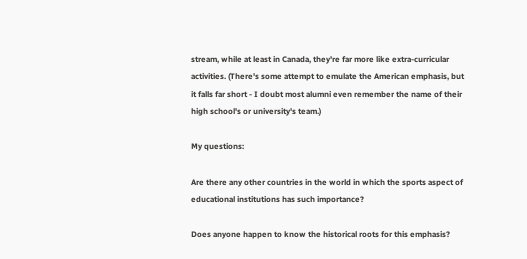stream, while at least in Canada, they're far more like extra-curricular activities. (There's some attempt to emulate the American emphasis, but it falls far short - I doubt most alumni even remember the name of their high school's or university's team.)

My questions:

Are there any other countries in the world in which the sports aspect of educational institutions has such importance?

Does anyone happen to know the historical roots for this emphasis?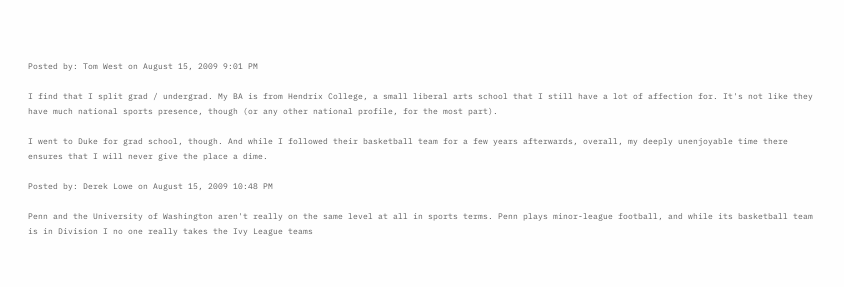Posted by: Tom West on August 15, 2009 9:01 PM

I find that I split grad / undergrad. My BA is from Hendrix College, a small liberal arts school that I still have a lot of affection for. It's not like they have much national sports presence, though (or any other national profile, for the most part).

I went to Duke for grad school, though. And while I followed their basketball team for a few years afterwards, overall, my deeply unenjoyable time there ensures that I will never give the place a dime.

Posted by: Derek Lowe on August 15, 2009 10:48 PM

Penn and the University of Washington aren't really on the same level at all in sports terms. Penn plays minor-league football, and while its basketball team is in Division I no one really takes the Ivy League teams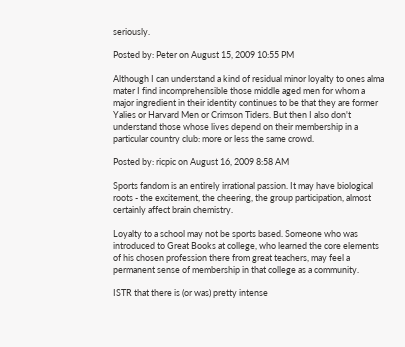seriously.

Posted by: Peter on August 15, 2009 10:55 PM

Although I can understand a kind of residual minor loyalty to ones alma mater I find incomprehensible those middle aged men for whom a major ingredient in their identity continues to be that they are former Yalies or Harvard Men or Crimson Tiders. But then I also don't understand those whose lives depend on their membership in a particular country club: more or less the same crowd.

Posted by: ricpic on August 16, 2009 8:58 AM

Sports fandom is an entirely irrational passion. It may have biological roots - the excitement, the cheering, the group participation, almost certainly affect brain chemistry.

Loyalty to a school may not be sports based. Someone who was introduced to Great Books at college, who learned the core elements of his chosen profession there from great teachers, may feel a permanent sense of membership in that college as a community.

ISTR that there is (or was) pretty intense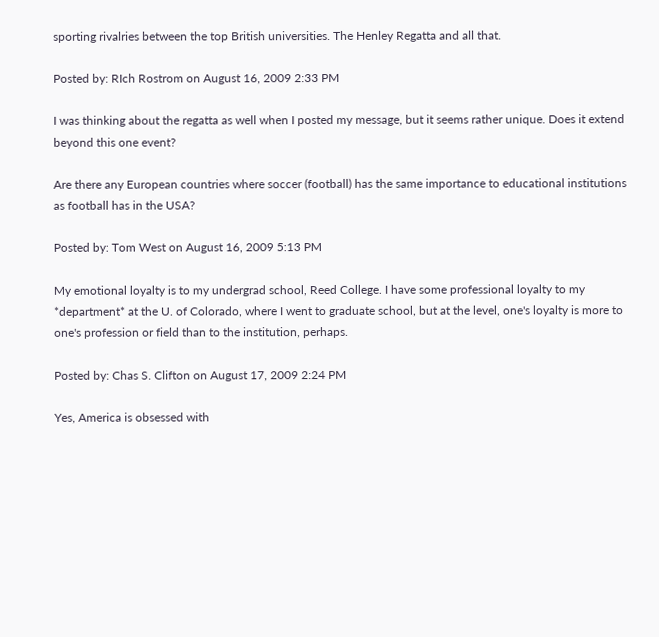sporting rivalries between the top British universities. The Henley Regatta and all that.

Posted by: RIch Rostrom on August 16, 2009 2:33 PM

I was thinking about the regatta as well when I posted my message, but it seems rather unique. Does it extend beyond this one event?

Are there any European countries where soccer (football) has the same importance to educational institutions as football has in the USA?

Posted by: Tom West on August 16, 2009 5:13 PM

My emotional loyalty is to my undergrad school, Reed College. I have some professional loyalty to my *department* at the U. of Colorado, where I went to graduate school, but at the level, one's loyalty is more to one's profession or field than to the institution, perhaps.

Posted by: Chas S. Clifton on August 17, 2009 2:24 PM

Yes, America is obsessed with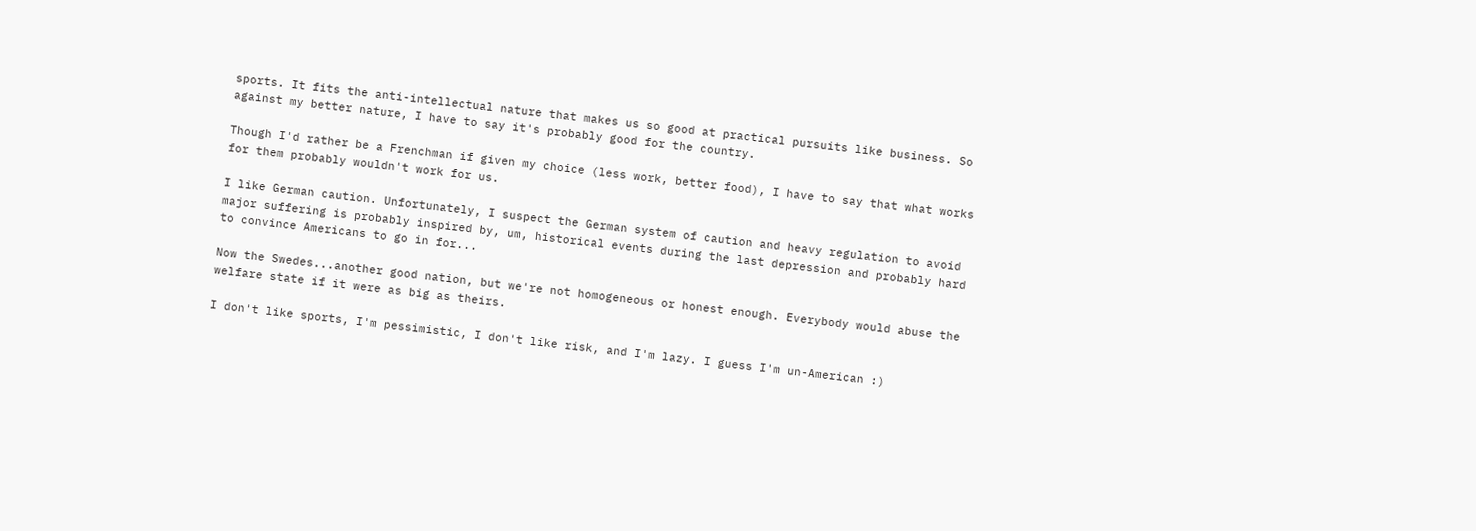sports. It fits the anti-intellectual nature that makes us so good at practical pursuits like business. So against my better nature, I have to say it's probably good for the country.

Though I'd rather be a Frenchman if given my choice (less work, better food), I have to say that what works for them probably wouldn't work for us.

I like German caution. Unfortunately, I suspect the German system of caution and heavy regulation to avoid major suffering is probably inspired by, um, historical events during the last depression and probably hard to convince Americans to go in for...

Now the Swedes...another good nation, but we're not homogeneous or honest enough. Everybody would abuse the welfare state if it were as big as theirs.

I don't like sports, I'm pessimistic, I don't like risk, and I'm lazy. I guess I'm un-American :)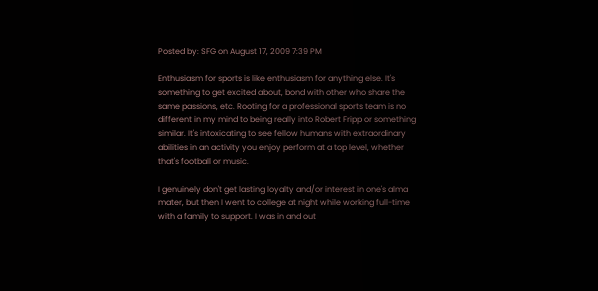Posted by: SFG on August 17, 2009 7:39 PM

Enthusiasm for sports is like enthusiasm for anything else. It's something to get excited about, bond with other who share the same passions, etc. Rooting for a professional sports team is no different in my mind to being really into Robert Fripp or something similar. It's intoxicating to see fellow humans with extraordinary abilities in an activity you enjoy perform at a top level, whether that's football or music.

I genuinely don't get lasting loyalty and/or interest in one's alma mater, but then I went to college at night while working full-time with a family to support. I was in and out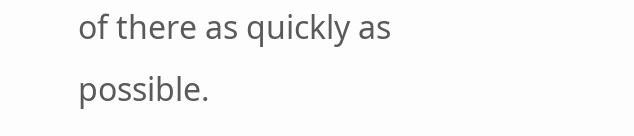of there as quickly as possible.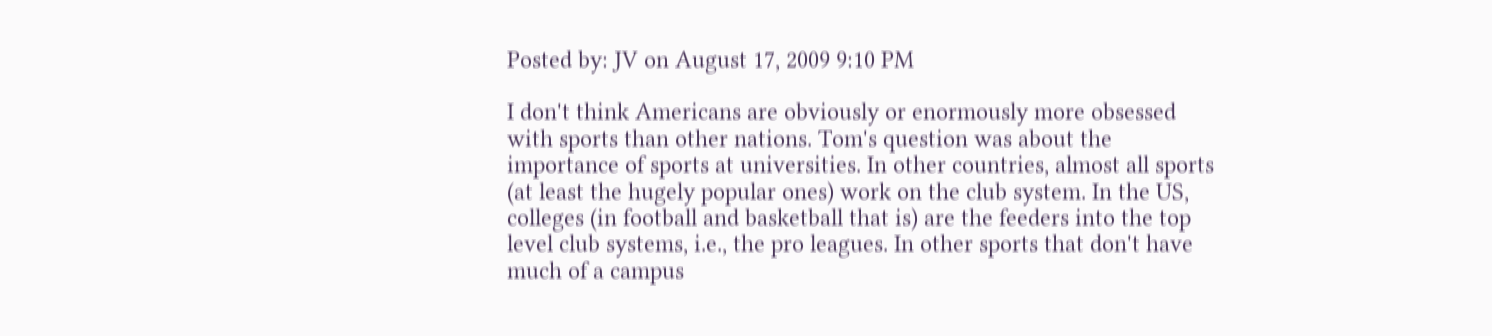Posted by: JV on August 17, 2009 9:10 PM

I don't think Americans are obviously or enormously more obsessed with sports than other nations. Tom's question was about the importance of sports at universities. In other countries, almost all sports (at least the hugely popular ones) work on the club system. In the US, colleges (in football and basketball that is) are the feeders into the top level club systems, i.e., the pro leagues. In other sports that don't have much of a campus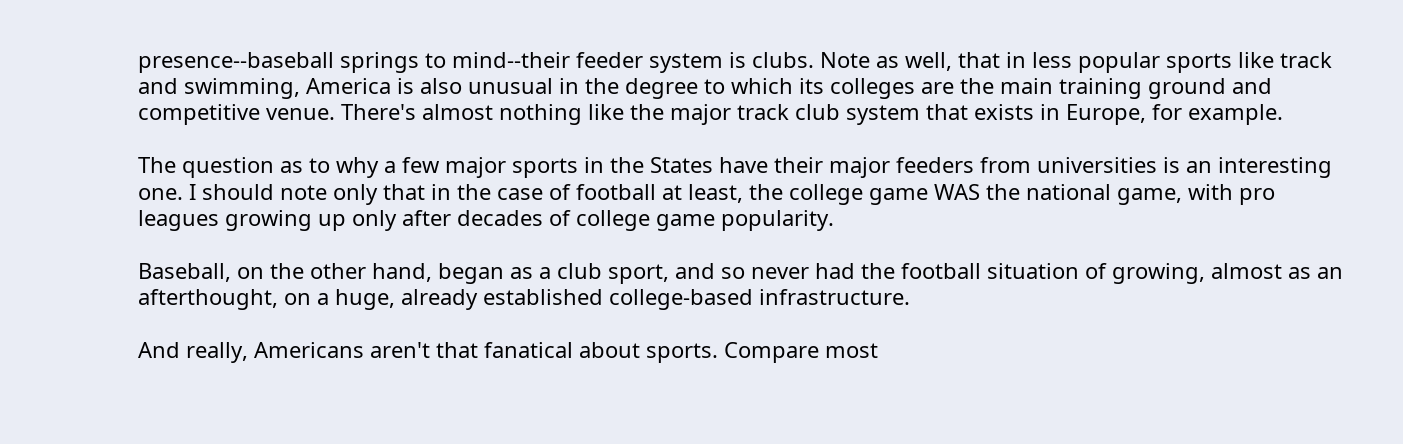presence--baseball springs to mind--their feeder system is clubs. Note as well, that in less popular sports like track and swimming, America is also unusual in the degree to which its colleges are the main training ground and competitive venue. There's almost nothing like the major track club system that exists in Europe, for example.

The question as to why a few major sports in the States have their major feeders from universities is an interesting one. I should note only that in the case of football at least, the college game WAS the national game, with pro leagues growing up only after decades of college game popularity.

Baseball, on the other hand, began as a club sport, and so never had the football situation of growing, almost as an afterthought, on a huge, already established college-based infrastructure.

And really, Americans aren't that fanatical about sports. Compare most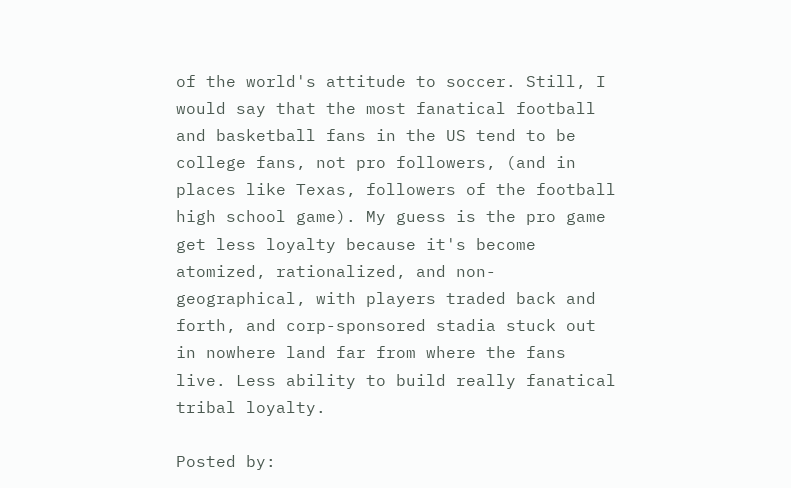of the world's attitude to soccer. Still, I would say that the most fanatical football and basketball fans in the US tend to be college fans, not pro followers, (and in places like Texas, followers of the football high school game). My guess is the pro game get less loyalty because it's become atomized, rationalized, and non-geographical, with players traded back and forth, and corp-sponsored stadia stuck out in nowhere land far from where the fans live. Less ability to build really fanatical tribal loyalty.

Posted by: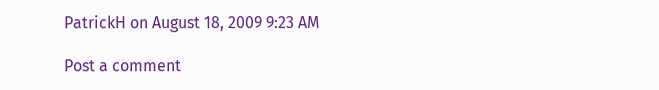PatrickH on August 18, 2009 9:23 AM

Post a comment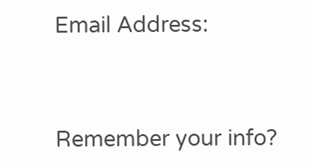Email Address:



Remember your info?